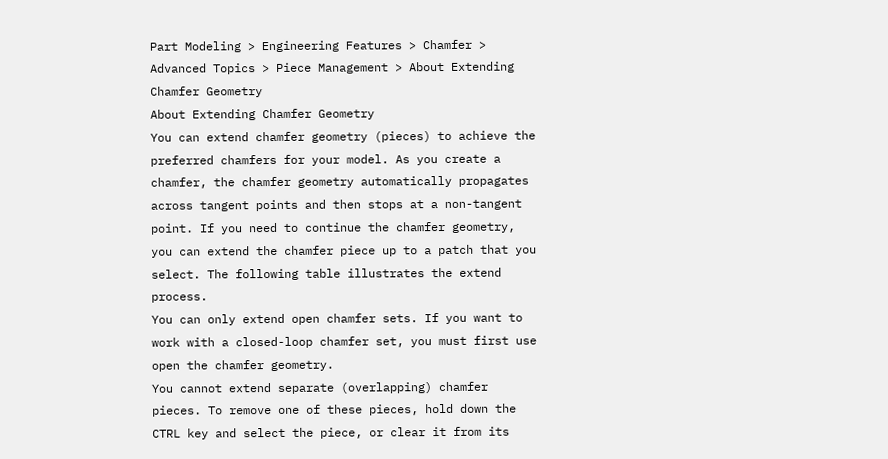Part Modeling > Engineering Features > Chamfer > Advanced Topics > Piece Management > About Extending Chamfer Geometry
About Extending Chamfer Geometry
You can extend chamfer geometry (pieces) to achieve the preferred chamfers for your model. As you create a chamfer, the chamfer geometry automatically propagates across tangent points and then stops at a non-tangent point. If you need to continue the chamfer geometry, you can extend the chamfer piece up to a patch that you select. The following table illustrates the extend process.
You can only extend open chamfer sets. If you want to work with a closed-loop chamfer set, you must first use open the chamfer geometry.
You cannot extend separate (overlapping) chamfer pieces. To remove one of these pieces, hold down the CTRL key and select the piece, or clear it from its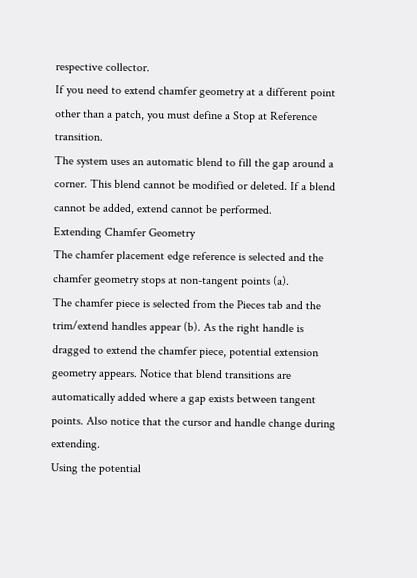respective collector.
If you need to extend chamfer geometry at a different point other than a patch, you must define a Stop at Reference transition.
The system uses an automatic blend to fill the gap around a corner. This blend cannot be modified or deleted. If a blend cannot be added, extend cannot be performed.
Extending Chamfer Geometry
The chamfer placement edge reference is selected and the chamfer geometry stops at non-tangent points (a).
The chamfer piece is selected from the Pieces tab and the trim/extend handles appear (b). As the right handle is dragged to extend the chamfer piece, potential extension geometry appears. Notice that blend transitions are automatically added where a gap exists between tangent points. Also notice that the cursor and handle change during extending.
Using the potential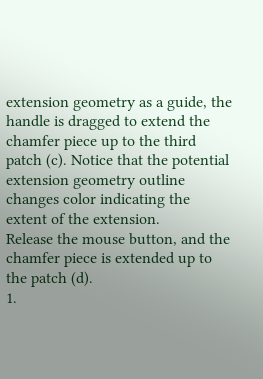extension geometry as a guide, the handle is dragged to extend the chamfer piece up to the third patch (c). Notice that the potential extension geometry outline changes color indicating the extent of the extension.
Release the mouse button, and the chamfer piece is extended up to the patch (d).
1.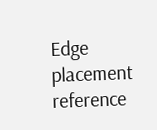Edge placement reference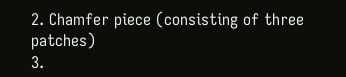2. Chamfer piece (consisting of three patches)
3.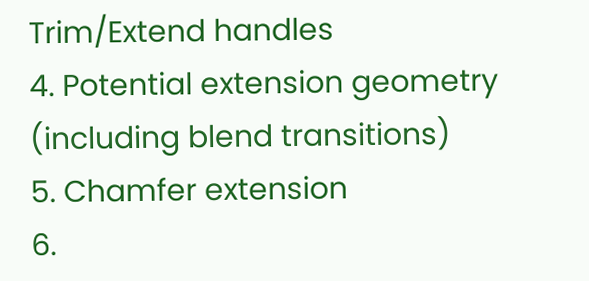Trim/Extend handles
4. Potential extension geometry (including blend transitions)
5. Chamfer extension
6.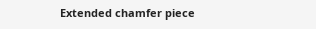Extended chamfer piece